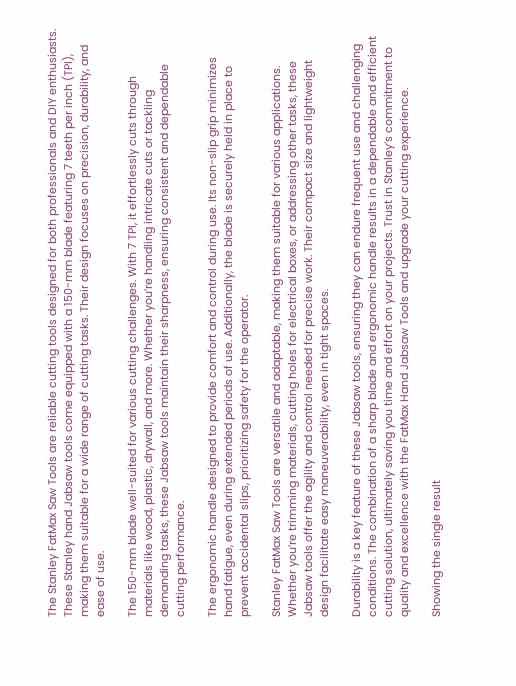The Stanley FatMax Saw Tools are reliable cutting tools designed for both professionals and DIY enthusiasts. These Stanley hand Jabsaw tools come equipped with a 150-mm blade featuring 7 teeth per inch (TPI), making them suitable for a wide range of cutting tasks. Their design focuses on precision, durability, and ease of use.

The 150-mm blade well-suited for various cutting challenges. With 7 TPI, it effortlessly cuts through materials like wood, plastic, drywall, and more. Whether you’re handling intricate cuts or tackling demanding tasks, these Jabsaw tools maintain their sharpness, ensuring consistent and dependable cutting performance.

The ergonomic handle designed to provide comfort and control during use. Its non-slip grip minimizes hand fatigue, even during extended periods of use. Additionally, the blade is securely held in place to prevent accidental slips, prioritizing safety for the operator.

Stanley FatMax Saw Tools are versatile and adaptable, making them suitable for various applications. Whether you’re trimming materials, cutting holes for electrical boxes, or addressing other tasks, these Jabsaw tools offer the agility and control needed for precise work. Their compact size and lightweight design facilitate easy maneuverability, even in tight spaces.

Durability is a key feature of these Jabsaw tools, ensuring they can endure frequent use and challenging conditions. The combination of a sharp blade and ergonomic handle results in a dependable and efficient cutting solution, ultimately saving you time and effort on your projects. Trust in Stanley’s commitment to quality and excellence with the FatMax Hand Jabsaw Tools and upgrade your cutting experience.

Showing the single result